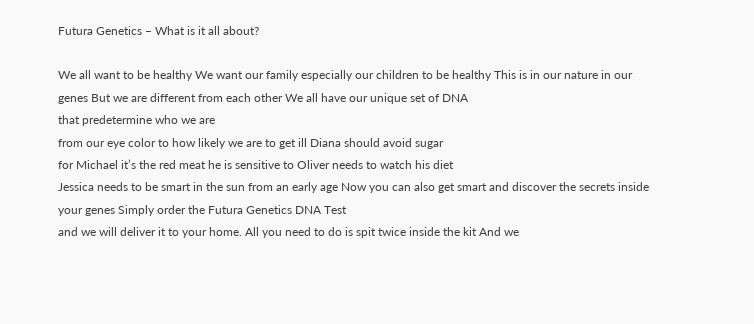Futura Genetics – What is it all about?

We all want to be healthy We want our family especially our children to be healthy This is in our nature in our genes But we are different from each other We all have our unique set of DNA
that predetermine who we are
from our eye color to how likely we are to get ill Diana should avoid sugar
for Michael it’s the red meat he is sensitive to Oliver needs to watch his diet
Jessica needs to be smart in the sun from an early age Now you can also get smart and discover the secrets inside your genes Simply order the Futura Genetics DNA Test
and we will deliver it to your home. All you need to do is spit twice inside the kit And we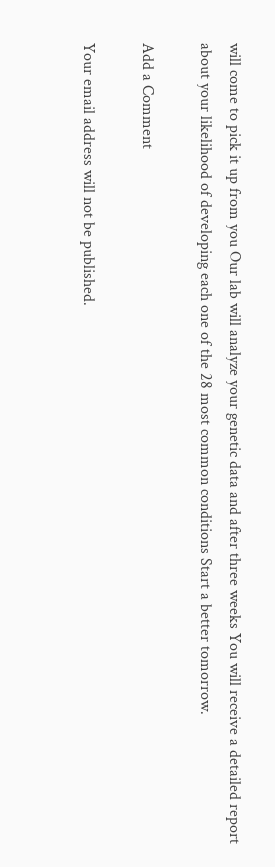will come to pick it up from you Our lab will analyze your genetic data and after three weeks You will receive a detailed report about your likelihood of developing each one of the 28 most common conditions Start a better tomorrow.

Add a Comment

Your email address will not be published.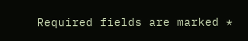Required fields are marked *